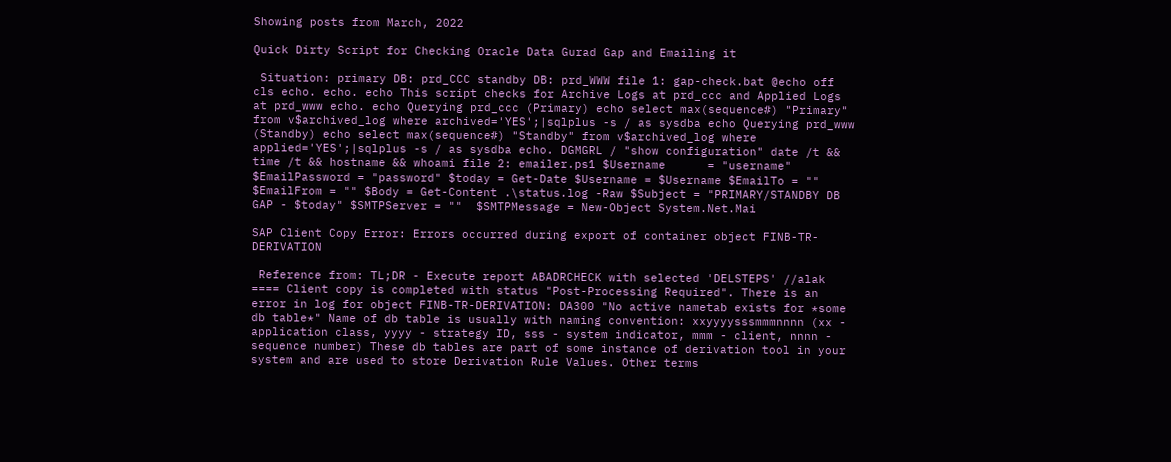Showing posts from March, 2022

Quick Dirty Script for Checking Oracle Data Gurad Gap and Emailing it

 Situation: primary DB: prd_CCC standby DB: prd_WWW file 1: gap-check.bat @echo off cls echo. echo. echo This script checks for Archive Logs at prd_ccc and Applied Logs at prd_www echo. echo Querying prd_ccc (Primary) echo select max(sequence#) "Primary" from v$archived_log where archived='YES';|sqlplus -s / as sysdba echo Querying prd_www (Standby) echo select max(sequence#) "Standby" from v$archived_log where applied='YES';|sqlplus -s / as sysdba echo. DGMGRL / "show configuration" date /t && time /t && hostname && whoami file 2: emailer.ps1 $Username      = "username" $EmailPassword = "password" $today = Get-Date $Username = $Username $EmailTo = ""  $EmailFrom = "" $Body = Get-Content .\status.log -Raw $Subject = "PRIMARY/STANDBY DB GAP - $today" $SMTPServer = ""  $SMTPMessage = New-Object System.Net.Mai

SAP Client Copy Error: Errors occurred during export of container object FINB-TR-DERIVATION

 Reference from: TL;DR - Execute report ABADRCHECK with selected 'DELSTEPS' //alak ==== Client copy is completed with status "Post-Processing Required". There is an error in log for object FINB-TR-DERIVATION: DA300 "No active nametab exists for *some db table*" Name of db table is usually with naming convention: xxyyyysssmmmnnnn (xx - application class, yyyy - strategy ID, sss - system indicator, mmm - client, nnnn - sequence number) These db tables are part of some instance of derivation tool in your system and are used to store Derivation Rule Values. Other terms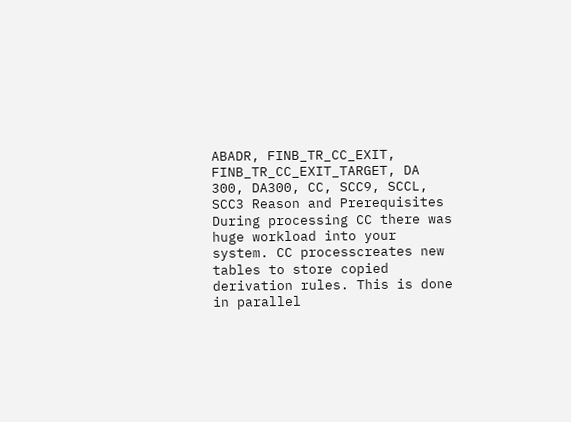ABADR, FINB_TR_CC_EXIT, FINB_TR_CC_EXIT_TARGET, DA 300, DA300, CC, SCC9, SCCL, SCC3 Reason and Prerequisites During processing CC there was huge workload into your system. CC processcreates new tables to store copied derivation rules. This is done in parallel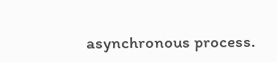asynchronous process.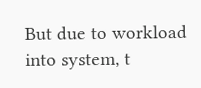But due to workload into system, t